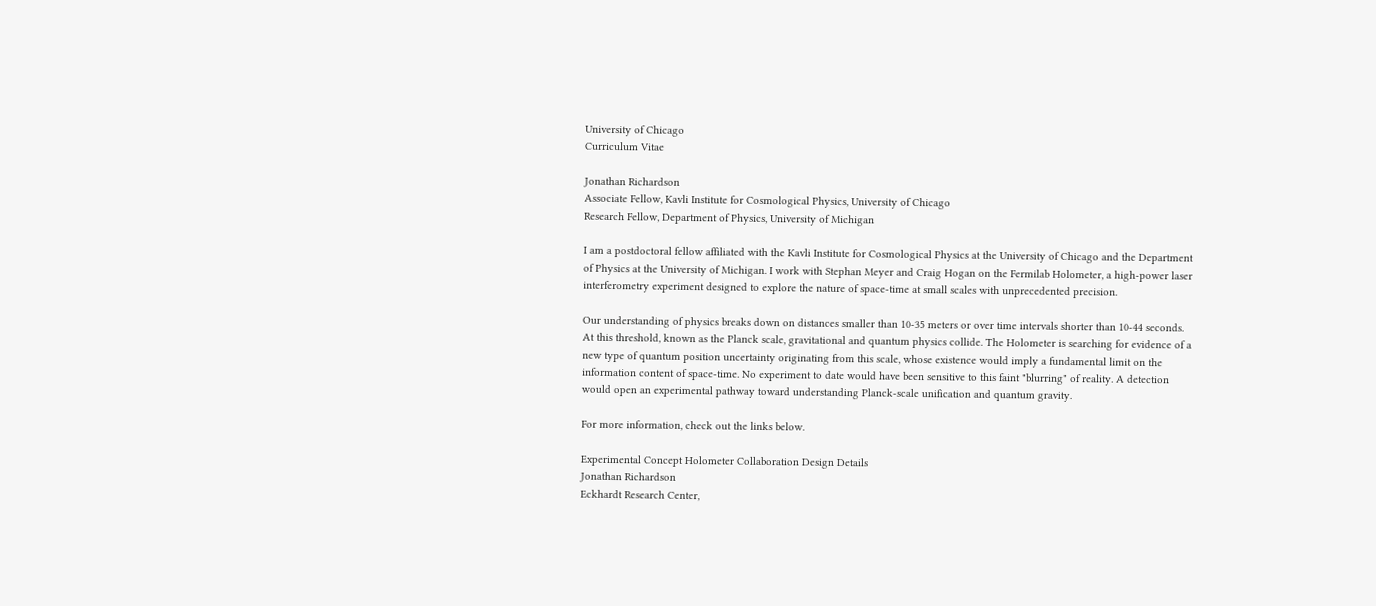University of Chicago
Curriculum Vitae

Jonathan Richardson
Associate Fellow, Kavli Institute for Cosmological Physics, University of Chicago
Research Fellow, Department of Physics, University of Michigan

I am a postdoctoral fellow affiliated with the Kavli Institute for Cosmological Physics at the University of Chicago and the Department of Physics at the University of Michigan. I work with Stephan Meyer and Craig Hogan on the Fermilab Holometer, a high-power laser interferometry experiment designed to explore the nature of space-time at small scales with unprecedented precision.

Our understanding of physics breaks down on distances smaller than 10-35 meters or over time intervals shorter than 10-44 seconds. At this threshold, known as the Planck scale, gravitational and quantum physics collide. The Holometer is searching for evidence of a new type of quantum position uncertainty originating from this scale, whose existence would imply a fundamental limit on the information content of space-time. No experiment to date would have been sensitive to this faint "blurring" of reality. A detection would open an experimental pathway toward understanding Planck-scale unification and quantum gravity.

For more information, check out the links below.

Experimental Concept Holometer Collaboration Design Details
Jonathan Richardson
Eckhardt Research Center,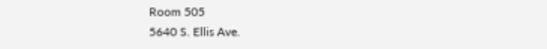Room 505
5640 S. Ellis Ave.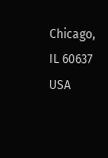Chicago, IL 60637 USA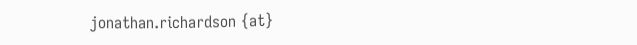jonathan.richardson {at}